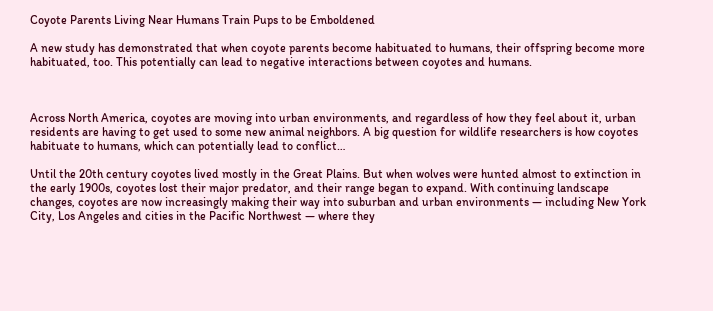Coyote Parents Living Near Humans Train Pups to be Emboldened

A new study has demonstrated that when coyote parents become habituated to humans, their offspring become more habituated, too. This potentially can lead to negative interactions between coyotes and humans.



Across North America, coyotes are moving into urban environments, and regardless of how they feel about it, urban residents are having to get used to some new animal neighbors. A big question for wildlife researchers is how coyotes habituate to humans, which can potentially lead to conflict…

Until the 20th century coyotes lived mostly in the Great Plains. But when wolves were hunted almost to extinction in the early 1900s, coyotes lost their major predator, and their range began to expand. With continuing landscape changes, coyotes are now increasingly making their way into suburban and urban environments — including New York City, Los Angeles and cities in the Pacific Northwest — where they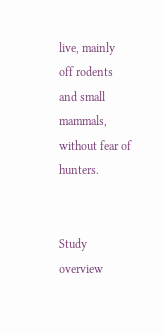live, mainly off rodents and small mammals, without fear of hunters.


Study overview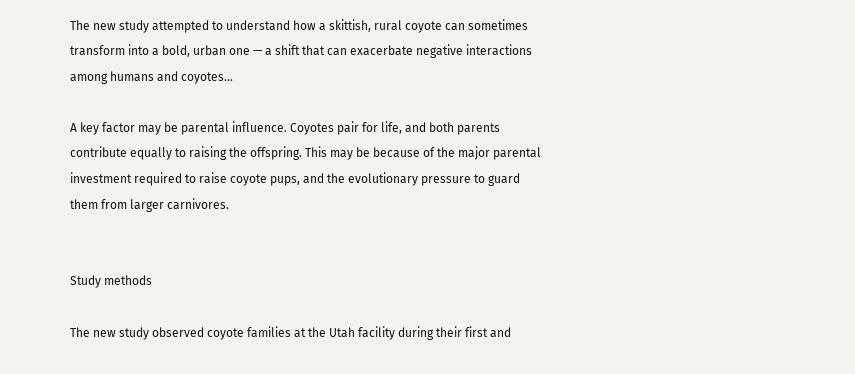The new study attempted to understand how a skittish, rural coyote can sometimes transform into a bold, urban one — a shift that can exacerbate negative interactions among humans and coyotes…

A key factor may be parental influence. Coyotes pair for life, and both parents contribute equally to raising the offspring. This may be because of the major parental investment required to raise coyote pups, and the evolutionary pressure to guard them from larger carnivores.


Study methods

The new study observed coyote families at the Utah facility during their first and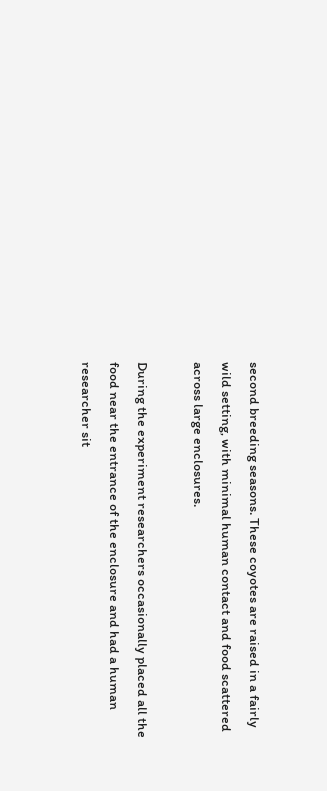second breeding seasons. These coyotes are raised in a fairly wild setting, with minimal human contact and food scattered across large enclosures.

During the experiment researchers occasionally placed all the food near the entrance of the enclosure and had a human researcher sit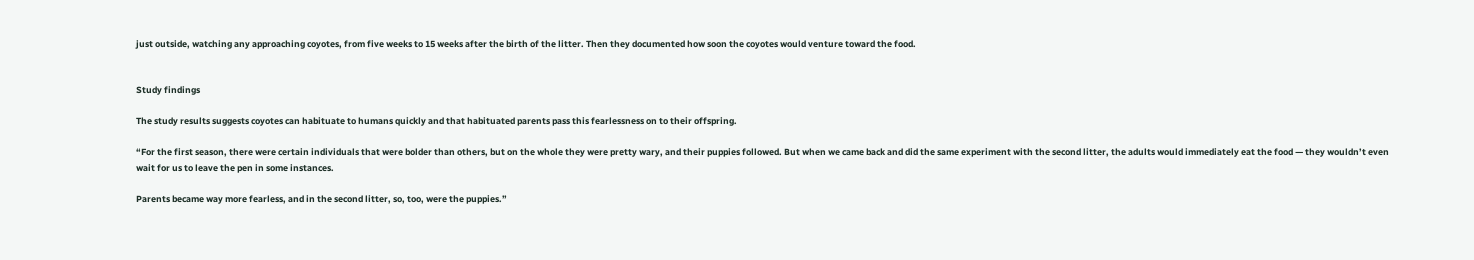just outside, watching any approaching coyotes, from five weeks to 15 weeks after the birth of the litter. Then they documented how soon the coyotes would venture toward the food.


Study findings

The study results suggests coyotes can habituate to humans quickly and that habituated parents pass this fearlessness on to their offspring.

“For the first season, there were certain individuals that were bolder than others, but on the whole they were pretty wary, and their puppies followed. But when we came back and did the same experiment with the second litter, the adults would immediately eat the food — they wouldn’t even wait for us to leave the pen in some instances.

Parents became way more fearless, and in the second litter, so, too, were the puppies.”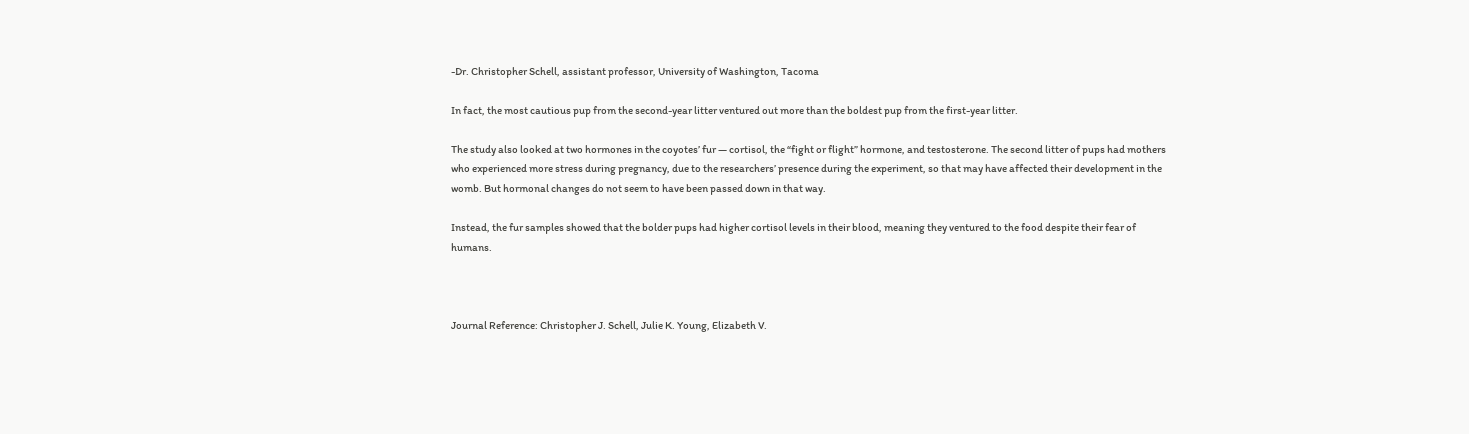-Dr. Christopher Schell, assistant professor, University of Washington, Tacoma

In fact, the most cautious pup from the second-year litter ventured out more than the boldest pup from the first-year litter.

The study also looked at two hormones in the coyotes’ fur — cortisol, the “fight or flight” hormone, and testosterone. The second litter of pups had mothers who experienced more stress during pregnancy, due to the researchers’ presence during the experiment, so that may have affected their development in the womb. But hormonal changes do not seem to have been passed down in that way.

Instead, the fur samples showed that the bolder pups had higher cortisol levels in their blood, meaning they ventured to the food despite their fear of humans.



Journal Reference: Christopher J. Schell, Julie K. Young, Elizabeth V.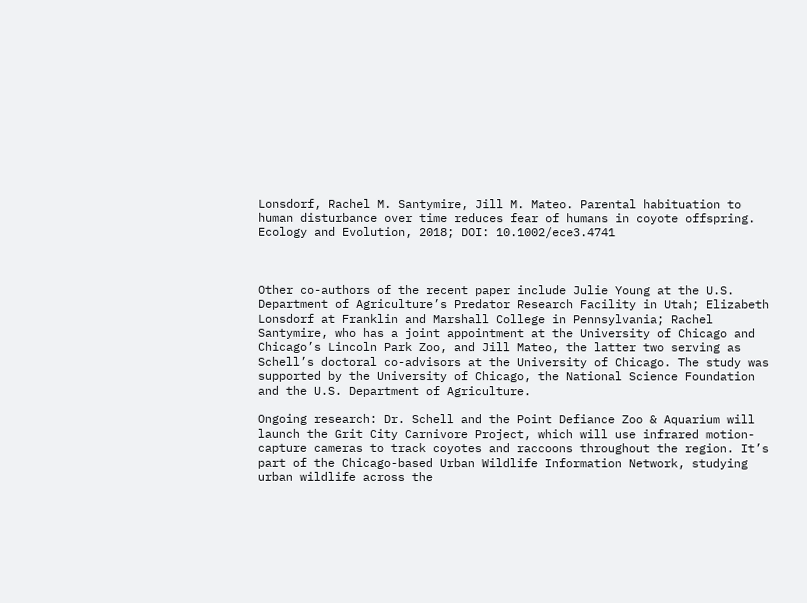Lonsdorf, Rachel M. Santymire, Jill M. Mateo. Parental habituation to human disturbance over time reduces fear of humans in coyote offspring. Ecology and Evolution, 2018; DOI: 10.1002/ece3.4741



Other co-authors of the recent paper include Julie Young at the U.S. Department of Agriculture’s Predator Research Facility in Utah; Elizabeth Lonsdorf at Franklin and Marshall College in Pennsylvania; Rachel Santymire, who has a joint appointment at the University of Chicago and Chicago’s Lincoln Park Zoo, and Jill Mateo, the latter two serving as Schell’s doctoral co-advisors at the University of Chicago. The study was supported by the University of Chicago, the National Science Foundation and the U.S. Department of Agriculture.

Ongoing research: Dr. Schell and the Point Defiance Zoo & Aquarium will launch the Grit City Carnivore Project, which will use infrared motion-capture cameras to track coyotes and raccoons throughout the region. It’s part of the Chicago-based Urban Wildlife Information Network, studying urban wildlife across the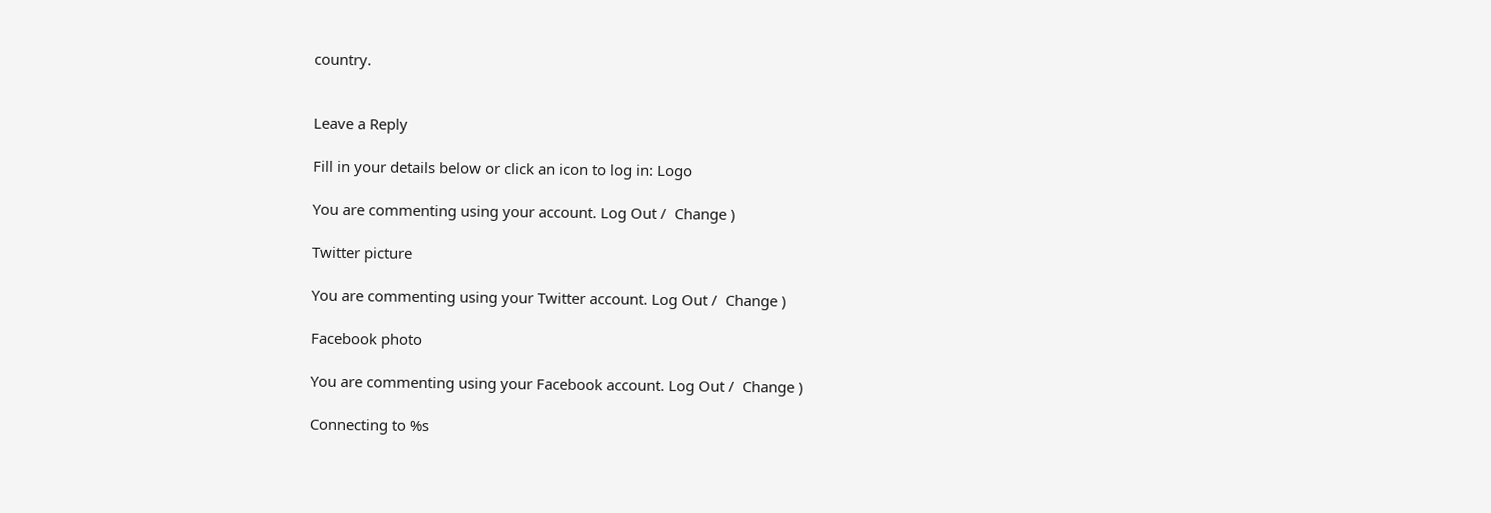country.


Leave a Reply

Fill in your details below or click an icon to log in: Logo

You are commenting using your account. Log Out /  Change )

Twitter picture

You are commenting using your Twitter account. Log Out /  Change )

Facebook photo

You are commenting using your Facebook account. Log Out /  Change )

Connecting to %s